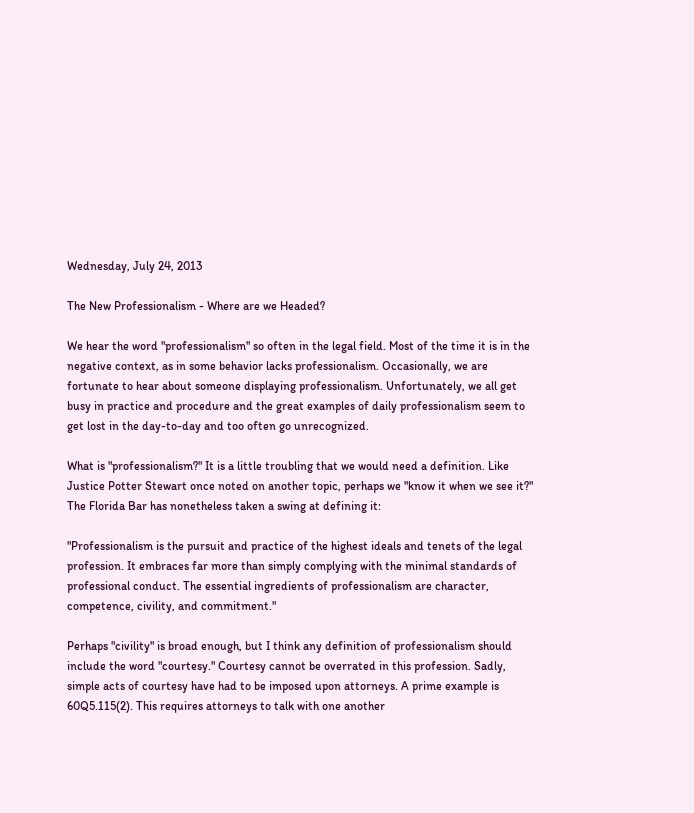Wednesday, July 24, 2013

The New Professionalism - Where are we Headed?

We hear the word "professionalism" so often in the legal field. Most of the time it is in the negative context, as in some behavior lacks professionalism. Occasionally, we are fortunate to hear about someone displaying professionalism. Unfortunately, we all get busy in practice and procedure and the great examples of daily professionalism seem to get lost in the day-to-day and too often go unrecognized.

What is "professionalism?" It is a little troubling that we would need a definition. Like Justice Potter Stewart once noted on another topic, perhaps we "know it when we see it?" The Florida Bar has nonetheless taken a swing at defining it:

"Professionalism is the pursuit and practice of the highest ideals and tenets of the legal profession. It embraces far more than simply complying with the minimal standards of professional conduct. The essential ingredients of professionalism are character, competence, civility, and commitment."

Perhaps "civility" is broad enough, but I think any definition of professionalism should include the word "courtesy." Courtesy cannot be overrated in this profession. Sadly, simple acts of courtesy have had to be imposed upon attorneys. A prime example is 60Q5.115(2). This requires attorneys to talk with one another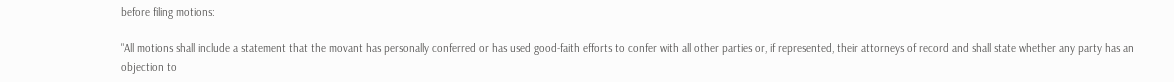before filing motions:

"All motions shall include a statement that the movant has personally conferred or has used good-faith efforts to confer with all other parties or, if represented, their attorneys of record and shall state whether any party has an objection to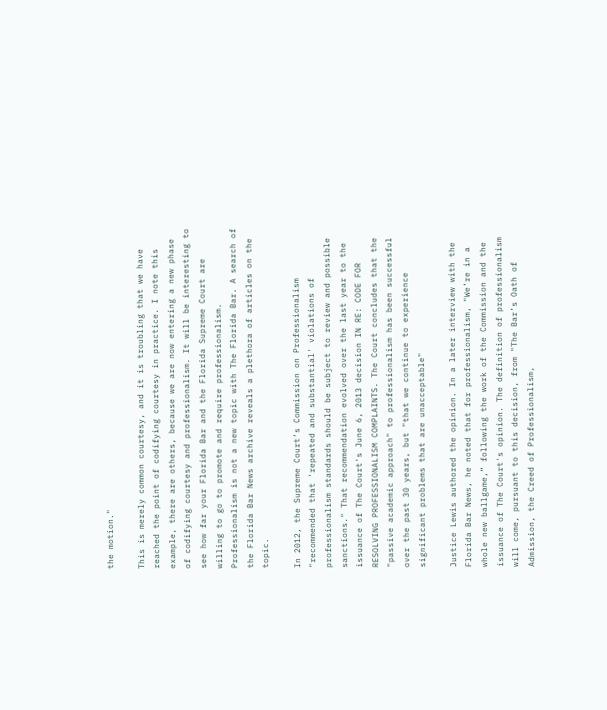the motion."

This is merely common courtesy, and it is troubling that we have reached the point of codifying courtesy in practice. I note this example, there are others, because we are now entering a new phase of codifying courtesy and professionalism. It will be interesting to see how far your Florida Bar and the Florida Supreme Court are willing to go to promote and require professionalism. Professionalism is not a new topic with The Florida Bar. A search of the Florida Bar News archive reveals a plethora of articles on the topic.

In 2012, the Supreme Court’s Commission on Professionalism "recommended that 'repeated and substantial' violations of professionalism standards should be subject to review and possible sanctions." That recommendation evolved over the last year to the issuance of The Court's June 6, 2013 decision IN RE: CODE FOR RESOLVING PROFESSIONALISM COMPLAINTS. The Court concludes that the "passive academic approach" to professionalism has been successful over the past 30 years, but "that we continue to experience significant problems that are unacceptable"

Justice Lewis authored the opinion. In a later interview with the Florida Bar News, he noted that for professionalism, "We’re in a whole new ballgame,” following the work of the Commission and the issuance of The Court's opinion. The definition of professionalism will come, pursuant to this decision, from "The Bar’s Oath of Admission, the Creed of Professionalism,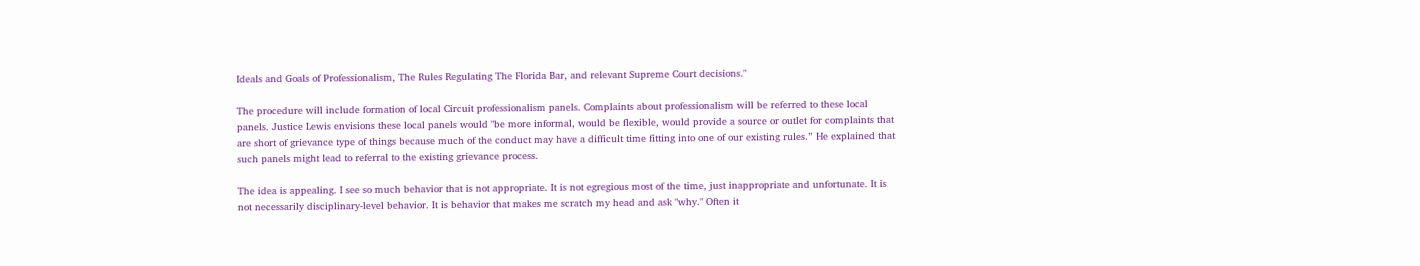Ideals and Goals of Professionalism, The Rules Regulating The Florida Bar, and relevant Supreme Court decisions."

The procedure will include formation of local Circuit professionalism panels. Complaints about professionalism will be referred to these local panels. Justice Lewis envisions these local panels would "be more informal, would be flexible, would provide a source or outlet for complaints that are short of grievance type of things because much of the conduct may have a difficult time fitting into one of our existing rules.” He explained that such panels might lead to referral to the existing grievance process.

The idea is appealing. I see so much behavior that is not appropriate. It is not egregious most of the time, just inappropriate and unfortunate. It is not necessarily disciplinary-level behavior. It is behavior that makes me scratch my head and ask "why." Often it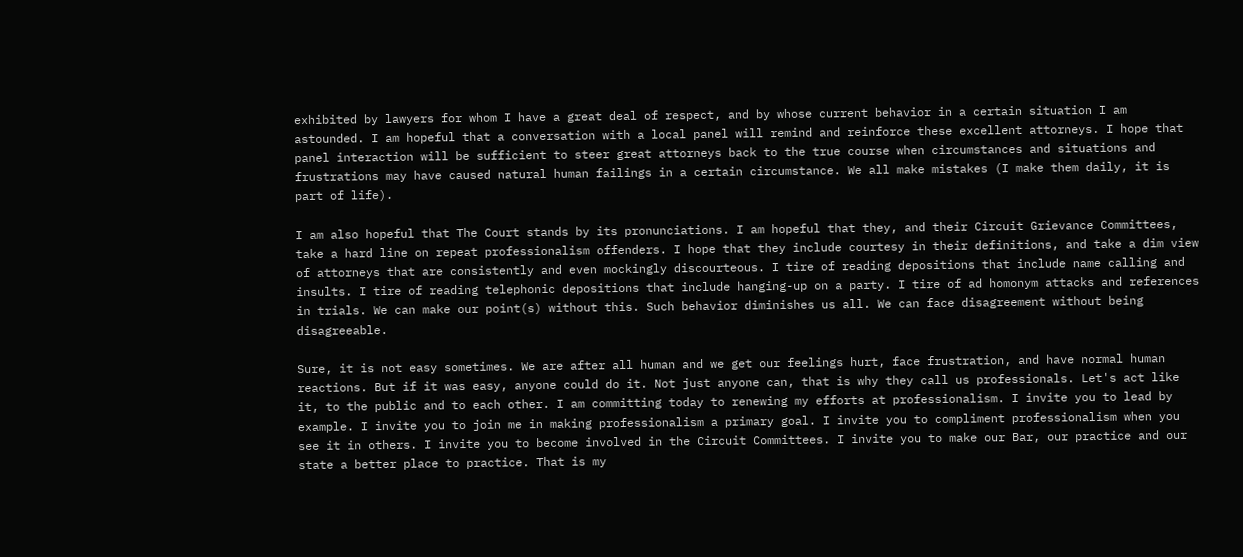exhibited by lawyers for whom I have a great deal of respect, and by whose current behavior in a certain situation I am astounded. I am hopeful that a conversation with a local panel will remind and reinforce these excellent attorneys. I hope that panel interaction will be sufficient to steer great attorneys back to the true course when circumstances and situations and frustrations may have caused natural human failings in a certain circumstance. We all make mistakes (I make them daily, it is part of life).

I am also hopeful that The Court stands by its pronunciations. I am hopeful that they, and their Circuit Grievance Committees, take a hard line on repeat professionalism offenders. I hope that they include courtesy in their definitions, and take a dim view of attorneys that are consistently and even mockingly discourteous. I tire of reading depositions that include name calling and insults. I tire of reading telephonic depositions that include hanging-up on a party. I tire of ad homonym attacks and references in trials. We can make our point(s) without this. Such behavior diminishes us all. We can face disagreement without being disagreeable.

Sure, it is not easy sometimes. We are after all human and we get our feelings hurt, face frustration, and have normal human reactions. But if it was easy, anyone could do it. Not just anyone can, that is why they call us professionals. Let's act like it, to the public and to each other. I am committing today to renewing my efforts at professionalism. I invite you to lead by example. I invite you to join me in making professionalism a primary goal. I invite you to compliment professionalism when you see it in others. I invite you to become involved in the Circuit Committees. I invite you to make our Bar, our practice and our state a better place to practice. That is my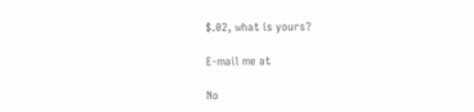$.02, what is yours?

E-mail me at

No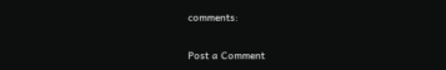comments:

Post a Comment